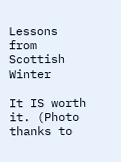Lessons from Scottish Winter

It IS worth it. (Photo thanks to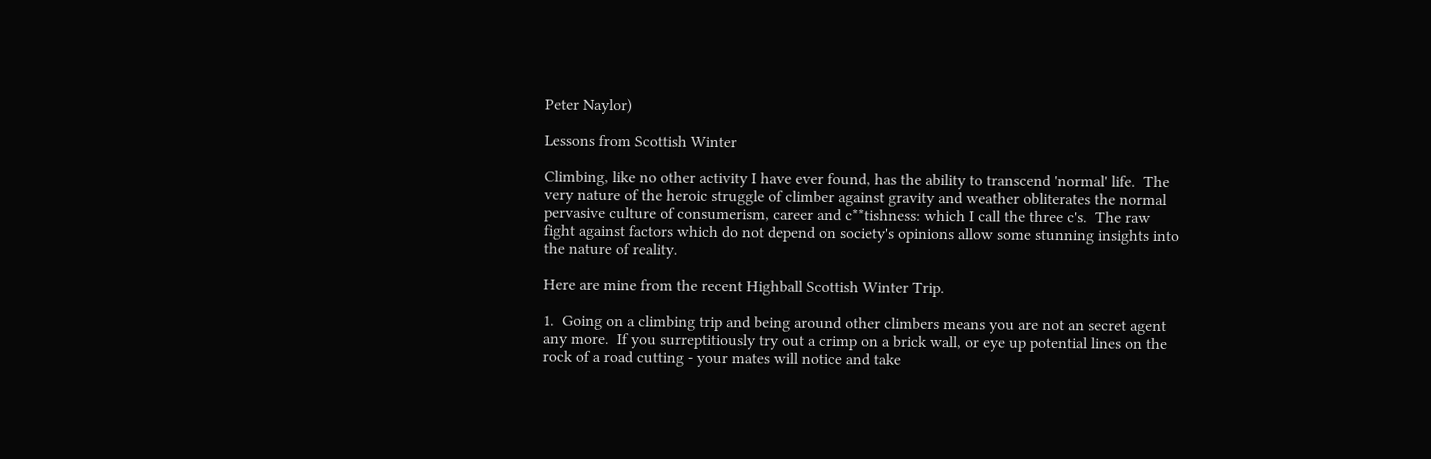Peter Naylor)

Lessons from Scottish Winter

Climbing, like no other activity I have ever found, has the ability to transcend 'normal' life.  The very nature of the heroic struggle of climber against gravity and weather obliterates the normal pervasive culture of consumerism, career and c**tishness: which I call the three c's.  The raw fight against factors which do not depend on society's opinions allow some stunning insights into the nature of reality.

Here are mine from the recent Highball Scottish Winter Trip.

1.  Going on a climbing trip and being around other climbers means you are not an secret agent any more.  If you surreptitiously try out a crimp on a brick wall, or eye up potential lines on the rock of a road cutting - your mates will notice and take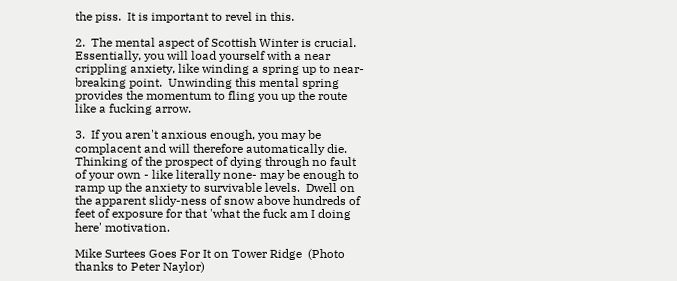the piss.  It is important to revel in this.

2.  The mental aspect of Scottish Winter is crucial.  Essentially, you will load yourself with a near crippling anxiety, like winding a spring up to near-breaking point.  Unwinding this mental spring provides the momentum to fling you up the route like a fucking arrow.

3.  If you aren't anxious enough, you may be complacent and will therefore automatically die.  Thinking of the prospect of dying through no fault of your own - like literally none- may be enough to ramp up the anxiety to survivable levels.  Dwell on the apparent slidy-ness of snow above hundreds of feet of exposure for that 'what the fuck am I doing here' motivation.

Mike Surtees Goes For It on Tower Ridge  (Photo thanks to Peter Naylor)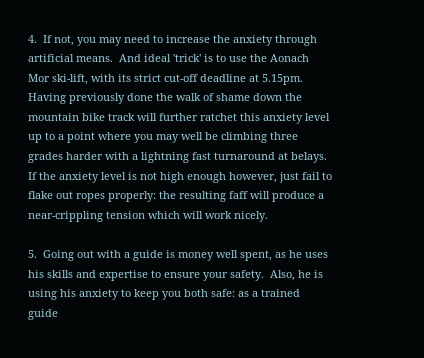4.  If not, you may need to increase the anxiety through artificial means.  And ideal 'trick' is to use the Aonach Mor ski-lift, with its strict cut-off deadline at 5.15pm.  Having previously done the walk of shame down the mountain bike track will further ratchet this anxiety level up to a point where you may well be climbing three grades harder with a lightning fast turnaround at belays.  If the anxiety level is not high enough however, just fail to flake out ropes properly: the resulting faff will produce a near-crippling tension which will work nicely.

5.  Going out with a guide is money well spent, as he uses his skills and expertise to ensure your safety.  Also, he is using his anxiety to keep you both safe: as a trained guide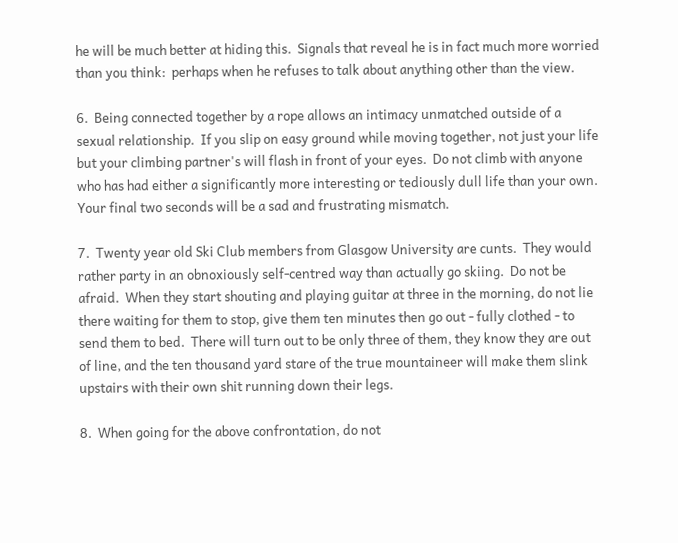he will be much better at hiding this.  Signals that reveal he is in fact much more worried than you think:  perhaps when he refuses to talk about anything other than the view.

6.  Being connected together by a rope allows an intimacy unmatched outside of a sexual relationship.  If you slip on easy ground while moving together, not just your life but your climbing partner's will flash in front of your eyes.  Do not climb with anyone who has had either a significantly more interesting or tediously dull life than your own.  Your final two seconds will be a sad and frustrating mismatch.

7.  Twenty year old Ski Club members from Glasgow University are cunts.  They would rather party in an obnoxiously self-centred way than actually go skiing.  Do not be afraid.  When they start shouting and playing guitar at three in the morning, do not lie there waiting for them to stop, give them ten minutes then go out - fully clothed - to send them to bed.  There will turn out to be only three of them, they know they are out of line, and the ten thousand yard stare of the true mountaineer will make them slink upstairs with their own shit running down their legs.

8.  When going for the above confrontation, do not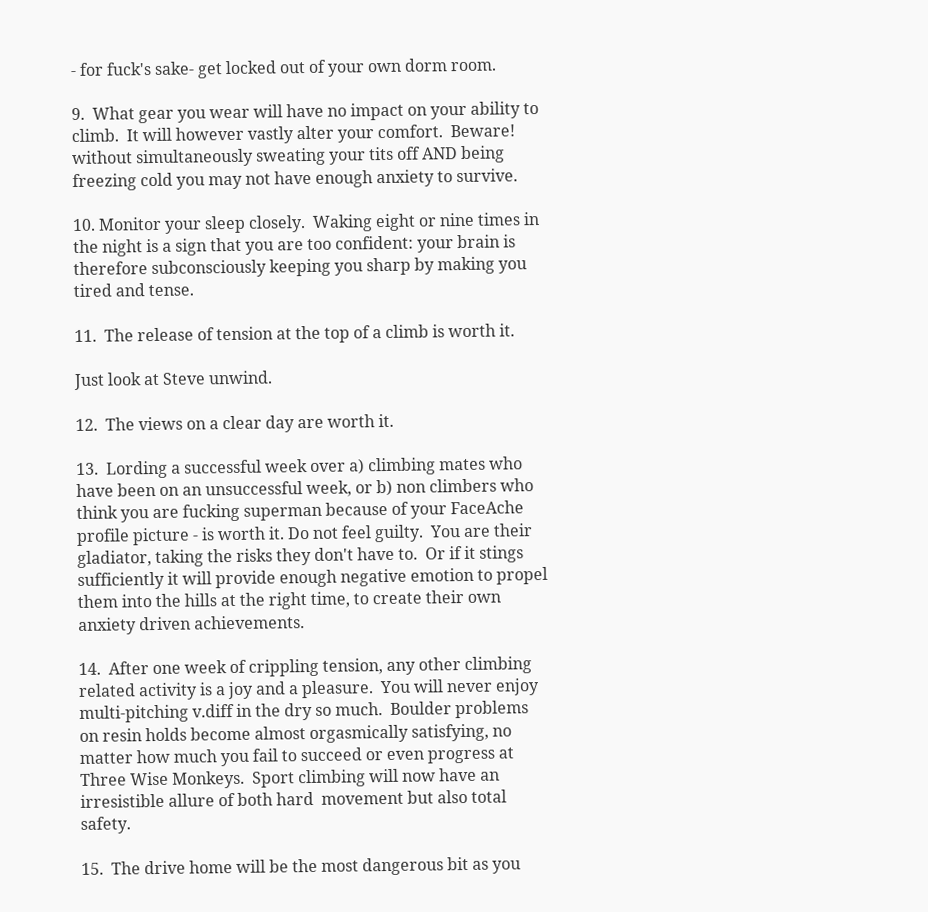- for fuck's sake- get locked out of your own dorm room.

9.  What gear you wear will have no impact on your ability to climb.  It will however vastly alter your comfort.  Beware!  without simultaneously sweating your tits off AND being freezing cold you may not have enough anxiety to survive.

10. Monitor your sleep closely.  Waking eight or nine times in the night is a sign that you are too confident: your brain is therefore subconsciously keeping you sharp by making you tired and tense.

11.  The release of tension at the top of a climb is worth it.

Just look at Steve unwind.

12.  The views on a clear day are worth it.

13.  Lording a successful week over a) climbing mates who have been on an unsuccessful week, or b) non climbers who think you are fucking superman because of your FaceAche profile picture - is worth it. Do not feel guilty.  You are their gladiator, taking the risks they don't have to.  Or if it stings sufficiently it will provide enough negative emotion to propel them into the hills at the right time, to create their own anxiety driven achievements.

14.  After one week of crippling tension, any other climbing related activity is a joy and a pleasure.  You will never enjoy multi-pitching v.diff in the dry so much.  Boulder problems on resin holds become almost orgasmically satisfying, no matter how much you fail to succeed or even progress at Three Wise Monkeys.  Sport climbing will now have an irresistible allure of both hard  movement but also total safety.

15.  The drive home will be the most dangerous bit as you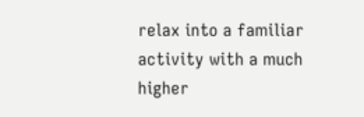relax into a familiar activity with a much higher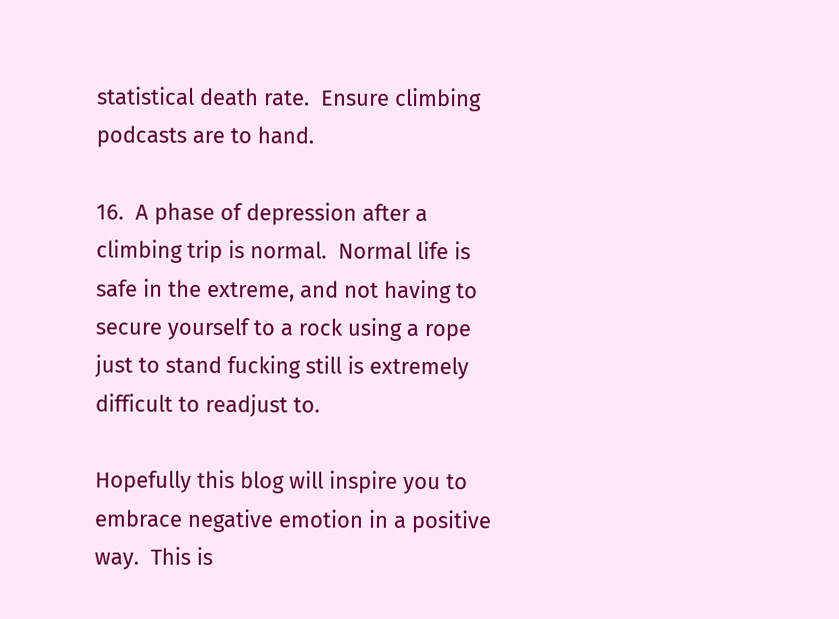statistical death rate.  Ensure climbing podcasts are to hand.

16.  A phase of depression after a climbing trip is normal.  Normal life is safe in the extreme, and not having to secure yourself to a rock using a rope just to stand fucking still is extremely difficult to readjust to.

Hopefully this blog will inspire you to embrace negative emotion in a positive way.  This is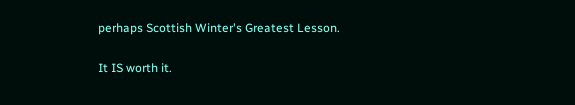perhaps Scottish Winter's Greatest Lesson.

It IS worth it.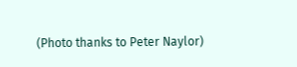(Photo thanks to Peter Naylor)